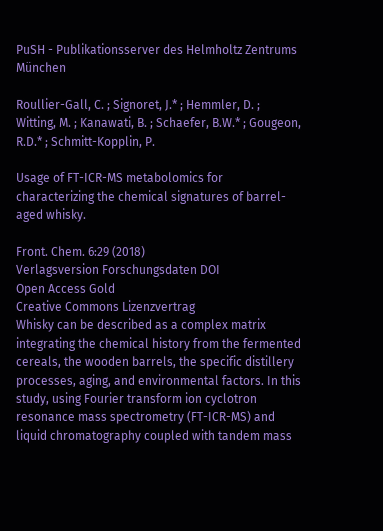PuSH - Publikationsserver des Helmholtz Zentrums München

Roullier-Gall, C. ; Signoret, J.* ; Hemmler, D. ; Witting, M. ; Kanawati, B. ; Schaefer, B.W.* ; Gougeon, R.D.* ; Schmitt-Kopplin, P.

Usage of FT-ICR-MS metabolomics for characterizing the chemical signatures of barrel-aged whisky.

Front. Chem. 6:29 (2018)
Verlagsversion Forschungsdaten DOI
Open Access Gold
Creative Commons Lizenzvertrag
Whisky can be described as a complex matrix integrating the chemical history from the fermented cereals, the wooden barrels, the specific distillery processes, aging, and environmental factors. In this study, using Fourier transform ion cyclotron resonance mass spectrometry (FT-ICR-MS) and liquid chromatography coupled with tandem mass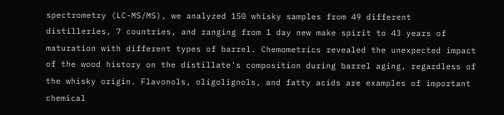spectrometry (LC-MS/MS), we analyzed 150 whisky samples from 49 different distilleries, 7 countries, and ranging from 1 day new make spirit to 43 years of maturation with different types of barrel. Chemometrics revealed the unexpected impact of the wood history on the distillate's composition during barrel aging, regardless of the whisky origin. Flavonols, oligolignols, and fatty acids are examples of important chemical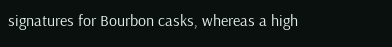signatures for Bourbon casks, whereas a high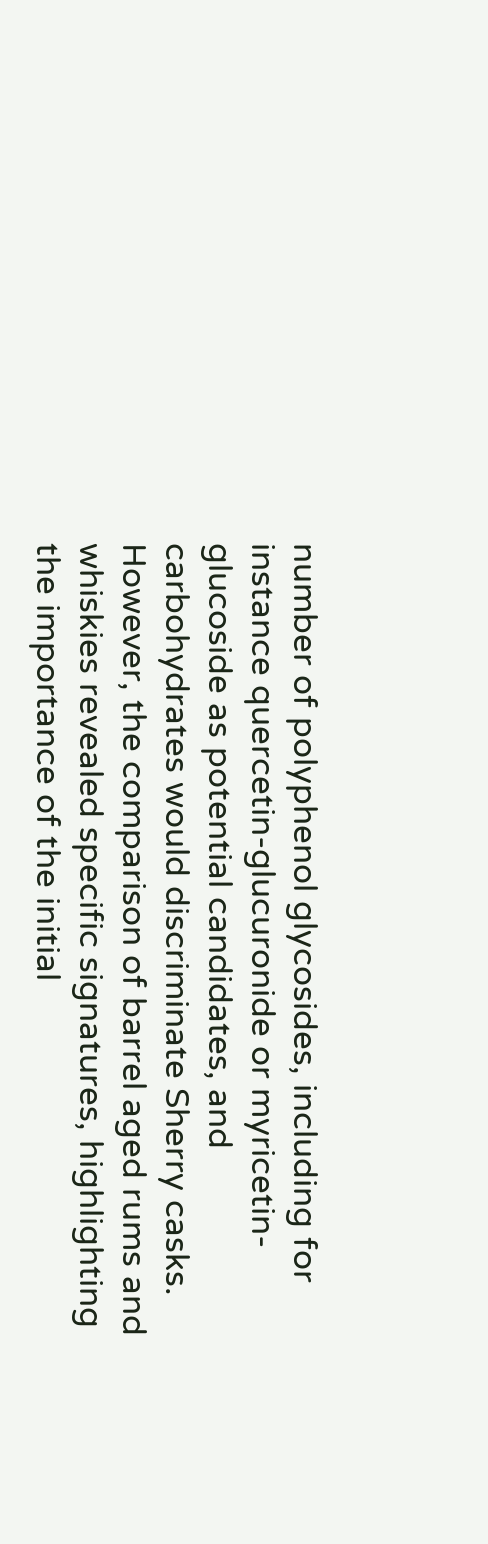number of polyphenol glycosides, including for instance quercetin-glucuronide or myricetin-glucoside as potential candidates, and carbohydrates would discriminate Sherry casks. However, the comparison of barrel aged rums and whiskies revealed specific signatures, highlighting the importance of the initial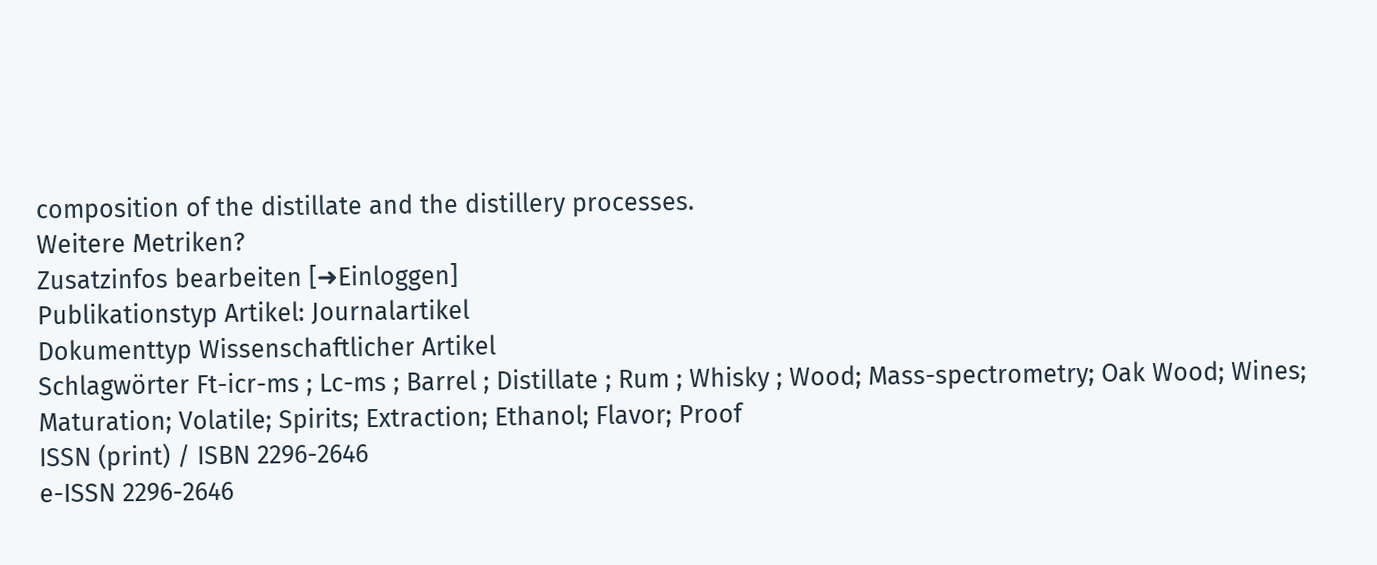composition of the distillate and the distillery processes.
Weitere Metriken?
Zusatzinfos bearbeiten [➜Einloggen]
Publikationstyp Artikel: Journalartikel
Dokumenttyp Wissenschaftlicher Artikel
Schlagwörter Ft-icr-ms ; Lc-ms ; Barrel ; Distillate ; Rum ; Whisky ; Wood; Mass-spectrometry; Oak Wood; Wines; Maturation; Volatile; Spirits; Extraction; Ethanol; Flavor; Proof
ISSN (print) / ISBN 2296-2646
e-ISSN 2296-2646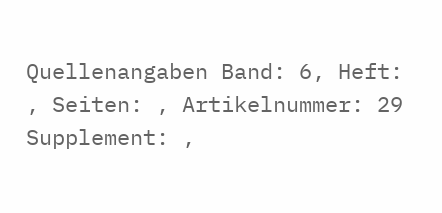Quellenangaben Band: 6, Heft: , Seiten: , Artikelnummer: 29 Supplement: ,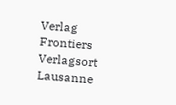Verlag Frontiers
Verlagsort Lausanne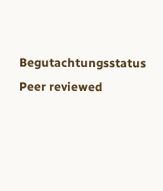Begutachtungsstatus Peer reviewed